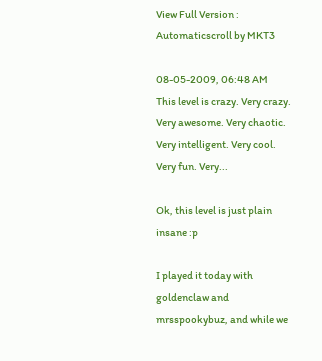View Full Version : Automaticscroll by MKT3

08-05-2009, 06:48 AM
This level is crazy. Very crazy. Very awesome. Very chaotic. Very intelligent. Very cool. Very fun. Very...

Ok, this level is just plain insane :p

I played it today with goldenclaw and mrsspookybuz, and while we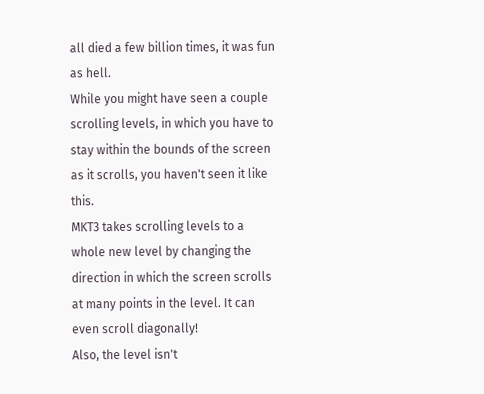all died a few billion times, it was fun as hell.
While you might have seen a couple scrolling levels, in which you have to stay within the bounds of the screen as it scrolls, you haven't seen it like this.
MKT3 takes scrolling levels to a whole new level by changing the direction in which the screen scrolls at many points in the level. It can even scroll diagonally!
Also, the level isn't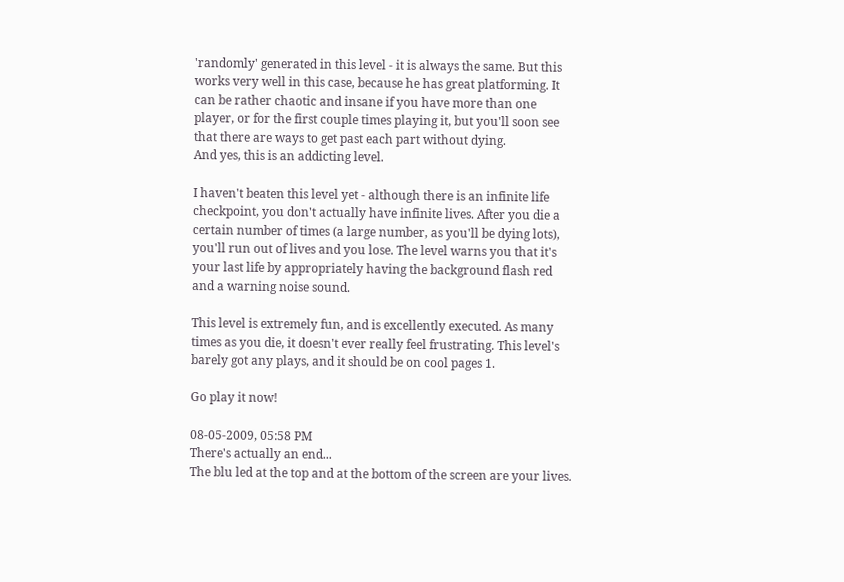'randomly' generated in this level - it is always the same. But this works very well in this case, because he has great platforming. It can be rather chaotic and insane if you have more than one player, or for the first couple times playing it, but you'll soon see that there are ways to get past each part without dying.
And yes, this is an addicting level.

I haven't beaten this level yet - although there is an infinite life checkpoint, you don't actually have infinite lives. After you die a certain number of times (a large number, as you'll be dying lots), you'll run out of lives and you lose. The level warns you that it's your last life by appropriately having the background flash red and a warning noise sound.

This level is extremely fun, and is excellently executed. As many times as you die, it doesn't ever really feel frustrating. This level's barely got any plays, and it should be on cool pages 1.

Go play it now!

08-05-2009, 05:58 PM
There's actually an end...
The blu led at the top and at the bottom of the screen are your lives.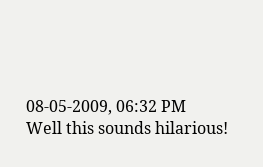08-05-2009, 06:32 PM
Well this sounds hilarious!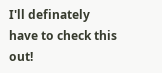I'll definately have to check this out!